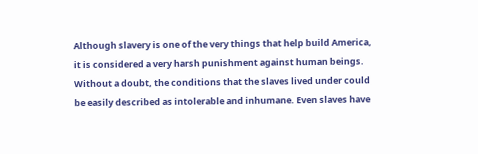Although slavery is one of the very things that help build America, it is considered a very harsh punishment against human beings. Without a doubt, the conditions that the slaves lived under could be easily described as intolerable and inhumane. Even slaves have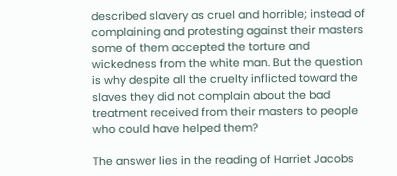described slavery as cruel and horrible; instead of complaining and protesting against their masters some of them accepted the torture and wickedness from the white man. But the question is why despite all the cruelty inflicted toward the slaves they did not complain about the bad treatment received from their masters to people who could have helped them?

The answer lies in the reading of Harriet Jacobs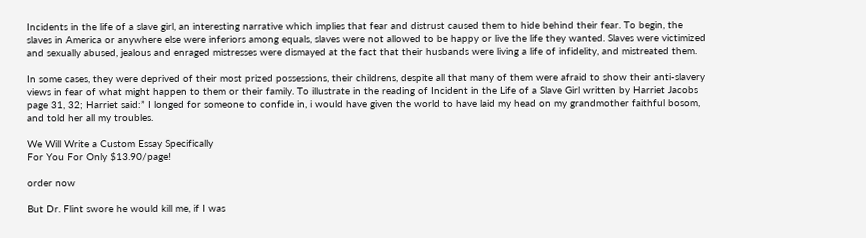Incidents in the life of a slave girl, an interesting narrative which implies that fear and distrust caused them to hide behind their fear. To begin, the slaves in America or anywhere else were inferiors among equals, slaves were not allowed to be happy or live the life they wanted. Slaves were victimized and sexually abused, jealous and enraged mistresses were dismayed at the fact that their husbands were living a life of infidelity, and mistreated them.

In some cases, they were deprived of their most prized possessions, their childrens, despite all that many of them were afraid to show their anti-slavery views in fear of what might happen to them or their family. To illustrate in the reading of Incident in the Life of a Slave Girl written by Harriet Jacobs page 31, 32; Harriet said:” I longed for someone to confide in, i would have given the world to have laid my head on my grandmother faithful bosom, and told her all my troubles.

We Will Write a Custom Essay Specifically
For You For Only $13.90/page!

order now

But Dr. Flint swore he would kill me, if I was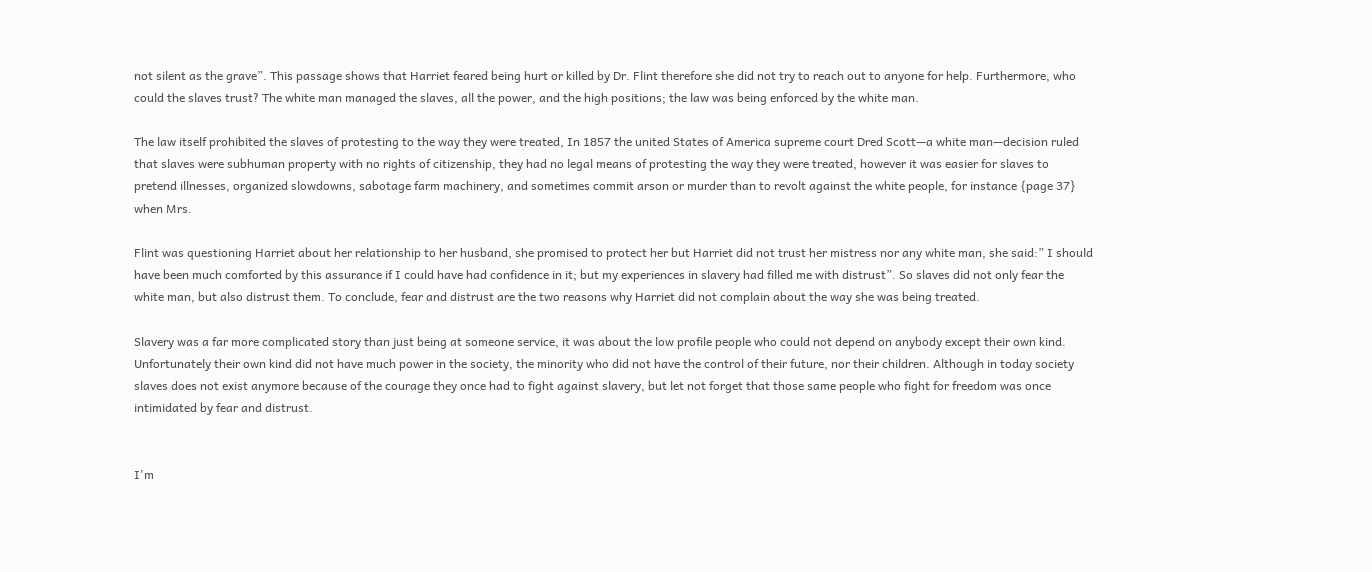not silent as the grave”. This passage shows that Harriet feared being hurt or killed by Dr. Flint therefore she did not try to reach out to anyone for help. Furthermore, who could the slaves trust? The white man managed the slaves, all the power, and the high positions; the law was being enforced by the white man.

The law itself prohibited the slaves of protesting to the way they were treated, In 1857 the united States of America supreme court Dred Scott—a white man—decision ruled that slaves were subhuman property with no rights of citizenship, they had no legal means of protesting the way they were treated, however it was easier for slaves to pretend illnesses, organized slowdowns, sabotage farm machinery, and sometimes commit arson or murder than to revolt against the white people, for instance {page 37} when Mrs.

Flint was questioning Harriet about her relationship to her husband, she promised to protect her but Harriet did not trust her mistress nor any white man, she said:” I should have been much comforted by this assurance if I could have had confidence in it; but my experiences in slavery had filled me with distrust”. So slaves did not only fear the white man, but also distrust them. To conclude, fear and distrust are the two reasons why Harriet did not complain about the way she was being treated.

Slavery was a far more complicated story than just being at someone service, it was about the low profile people who could not depend on anybody except their own kind. Unfortunately their own kind did not have much power in the society, the minority who did not have the control of their future, nor their children. Although in today society slaves does not exist anymore because of the courage they once had to fight against slavery, but let not forget that those same people who fight for freedom was once intimidated by fear and distrust.


I'm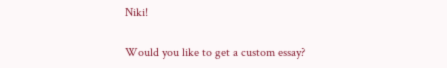Niki!

Would you like to get a custom essay?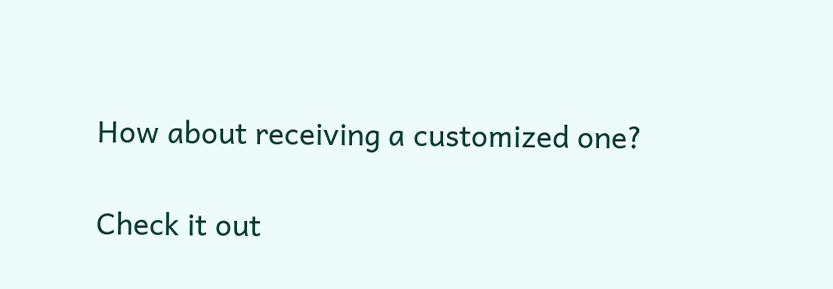How about receiving a customized one?

Check it out